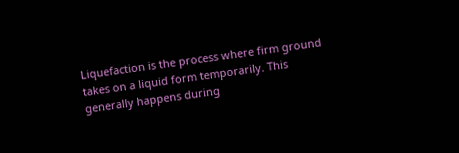Liquefaction is the process where firm ground takes on a liquid form temporarily. This generally happens during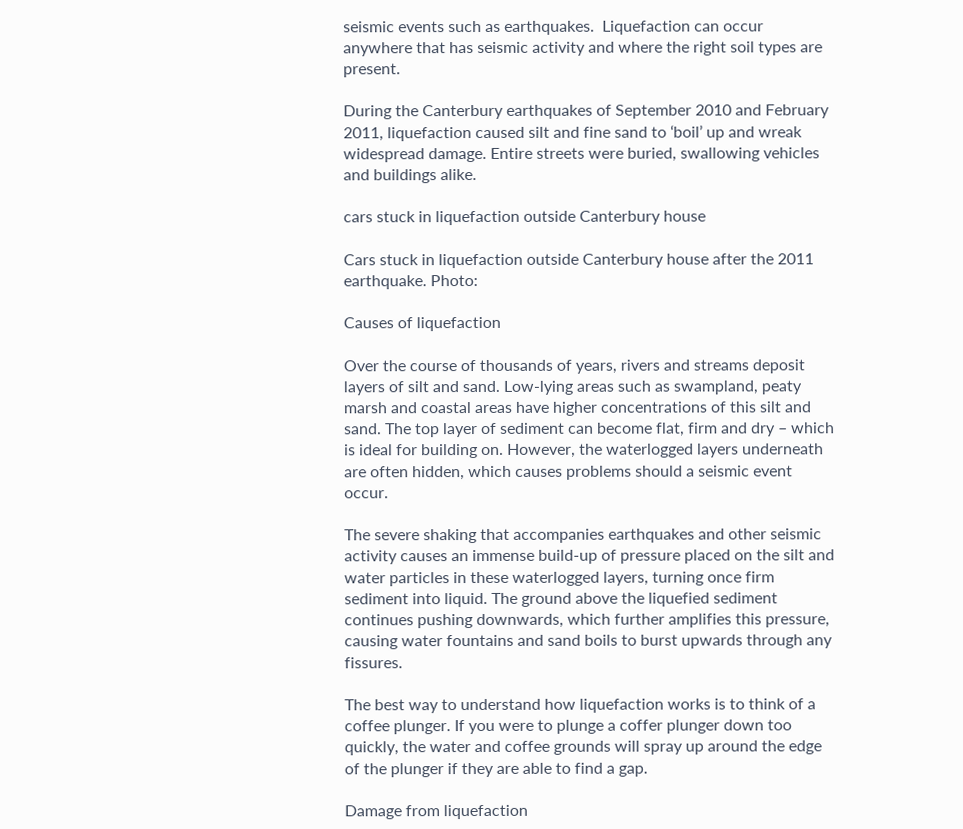seismic events such as earthquakes.  Liquefaction can occur anywhere that has seismic activity and where the right soil types are present.

During the Canterbury earthquakes of September 2010 and February 2011, liquefaction caused silt and fine sand to ‘boil’ up and wreak widespread damage. Entire streets were buried, swallowing vehicles and buildings alike.

cars stuck in liquefaction outside Canterbury house

Cars stuck in liquefaction outside Canterbury house after the 2011 earthquake. Photo:

Causes of liquefaction

Over the course of thousands of years, rivers and streams deposit layers of silt and sand. Low-lying areas such as swampland, peaty marsh and coastal areas have higher concentrations of this silt and sand. The top layer of sediment can become flat, firm and dry – which is ideal for building on. However, the waterlogged layers underneath are often hidden, which causes problems should a seismic event occur.

The severe shaking that accompanies earthquakes and other seismic activity causes an immense build-up of pressure placed on the silt and water particles in these waterlogged layers, turning once firm sediment into liquid. The ground above the liquefied sediment continues pushing downwards, which further amplifies this pressure, causing water fountains and sand boils to burst upwards through any fissures.

The best way to understand how liquefaction works is to think of a coffee plunger. If you were to plunge a coffer plunger down too quickly, the water and coffee grounds will spray up around the edge of the plunger if they are able to find a gap.

Damage from liquefaction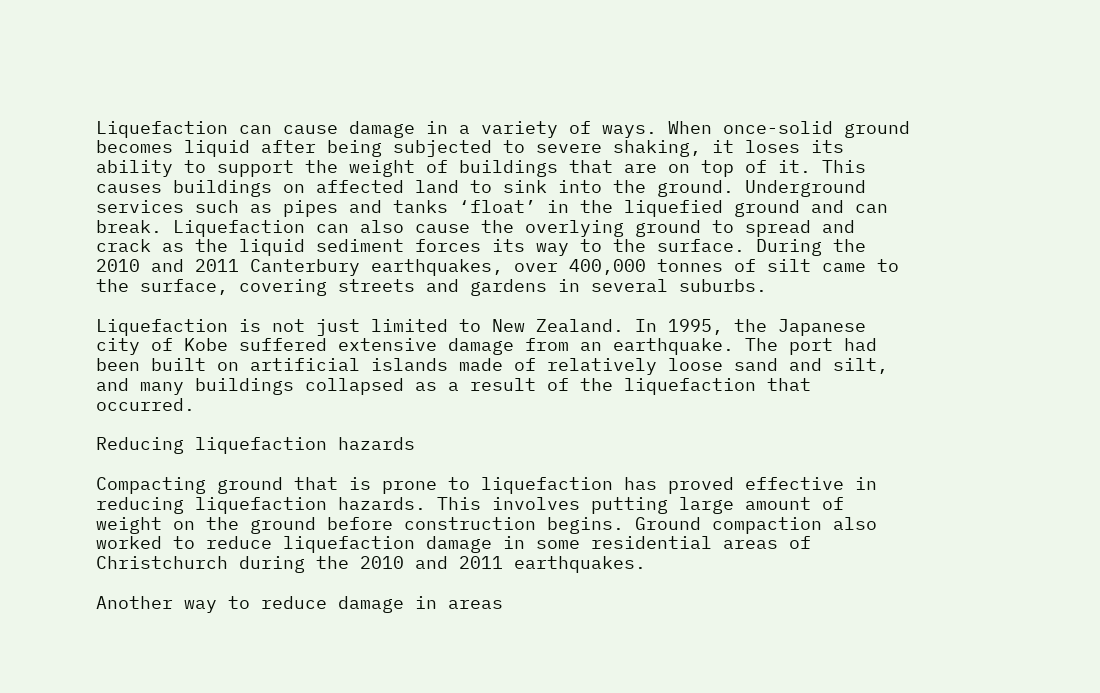Liquefaction can cause damage in a variety of ways. When once-solid ground becomes liquid after being subjected to severe shaking, it loses its ability to support the weight of buildings that are on top of it. This causes buildings on affected land to sink into the ground. Underground services such as pipes and tanks ‘float’ in the liquefied ground and can break. Liquefaction can also cause the overlying ground to spread and crack as the liquid sediment forces its way to the surface. During the 2010 and 2011 Canterbury earthquakes, over 400,000 tonnes of silt came to the surface, covering streets and gardens in several suburbs.

Liquefaction is not just limited to New Zealand. In 1995, the Japanese city of Kobe suffered extensive damage from an earthquake. The port had been built on artificial islands made of relatively loose sand and silt, and many buildings collapsed as a result of the liquefaction that occurred.

Reducing liquefaction hazards

Compacting ground that is prone to liquefaction has proved effective in reducing liquefaction hazards. This involves putting large amount of weight on the ground before construction begins. Ground compaction also worked to reduce liquefaction damage in some residential areas of Christchurch during the 2010 and 2011 earthquakes.

Another way to reduce damage in areas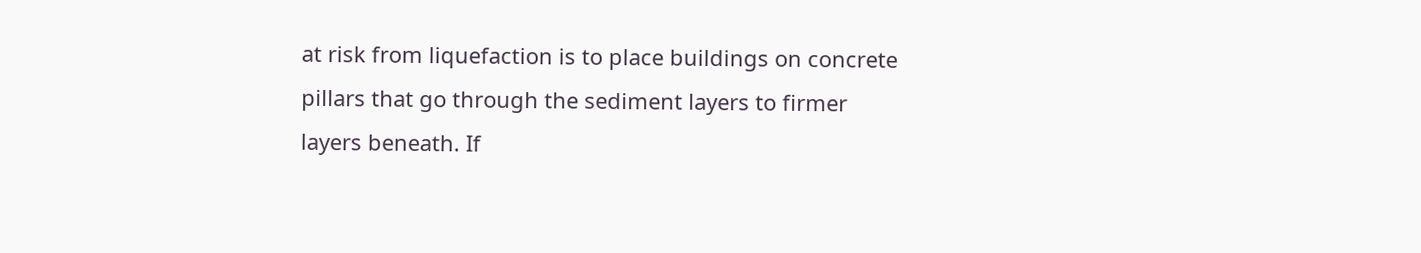at risk from liquefaction is to place buildings on concrete pillars that go through the sediment layers to firmer layers beneath. If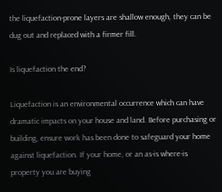the liquefaction-prone layers are shallow enough, they can be dug out and replaced with a firmer fill.

Is liquefaction the end?

Liquefaction is an environmental occurrence which can have dramatic impacts on your house and land. Before purchasing or building, ensure work has been done to safeguard your home against liquefaction. If your home, or an as-is where-is property you are buying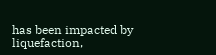has been impacted by liquefaction,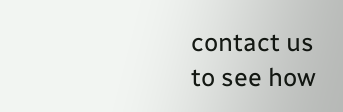contact us to see how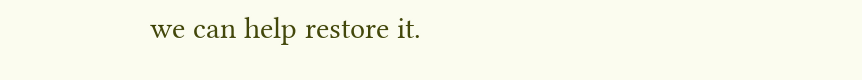we can help restore it.